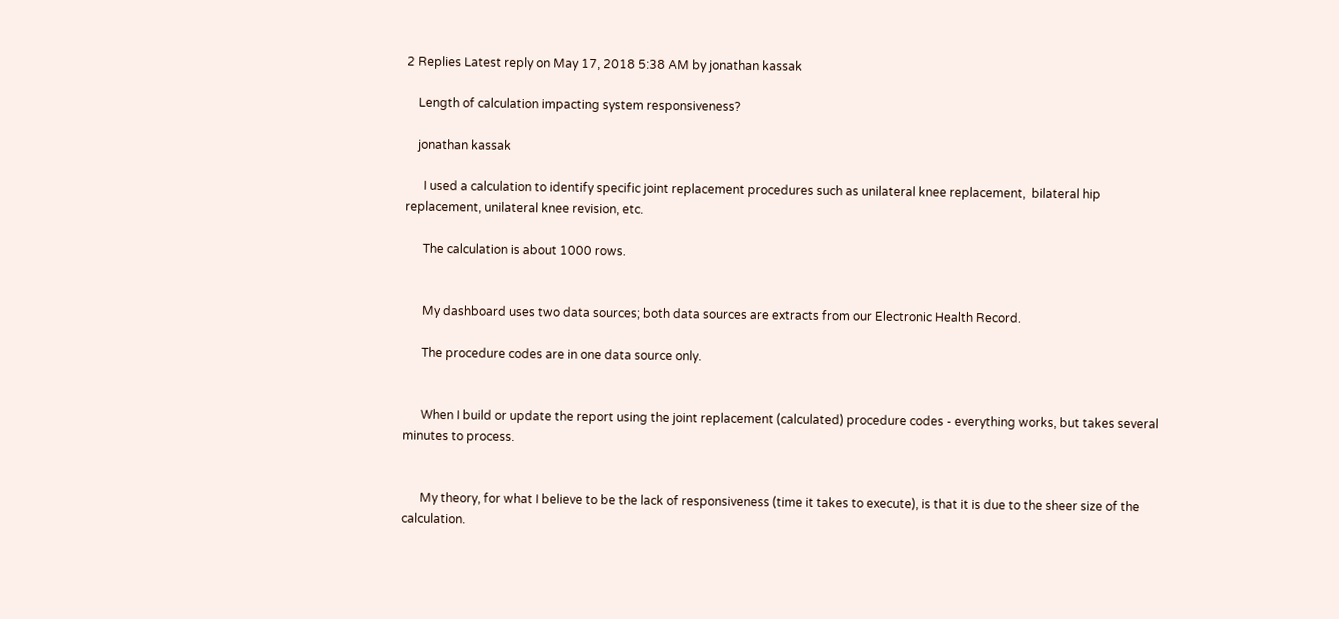2 Replies Latest reply on May 17, 2018 5:38 AM by jonathan kassak

    Length of calculation impacting system responsiveness?

    jonathan kassak

      I used a calculation to identify specific joint replacement procedures such as unilateral knee replacement,  bilateral hip replacement, unilateral knee revision, etc.

      The calculation is about 1000 rows.


      My dashboard uses two data sources; both data sources are extracts from our Electronic Health Record.

      The procedure codes are in one data source only.


      When I build or update the report using the joint replacement (calculated) procedure codes - everything works, but takes several minutes to process.


      My theory, for what I believe to be the lack of responsiveness (time it takes to execute), is that it is due to the sheer size of the calculation.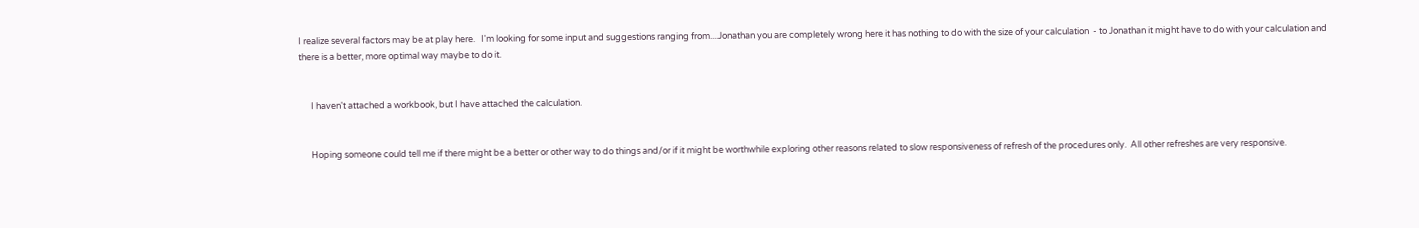I realize several factors may be at play here.   I'm looking for some input and suggestions ranging from....Jonathan you are completely wrong here it has nothing to do with the size of your calculation  - to Jonathan it might have to do with your calculation and there is a better, more optimal way maybe to do it.


      I haven't attached a workbook, but I have attached the calculation.


      Hoping someone could tell me if there might be a better or other way to do things and/or if it might be worthwhile exploring other reasons related to slow responsiveness of refresh of the procedures only.  All other refreshes are very responsive.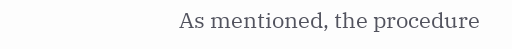As mentioned, the procedure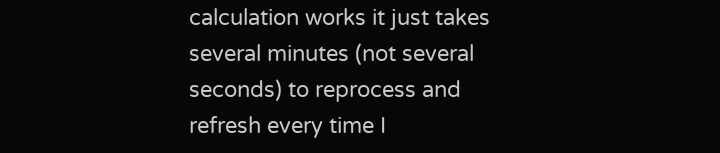calculation works it just takes several minutes (not several seconds) to reprocess and refresh every time I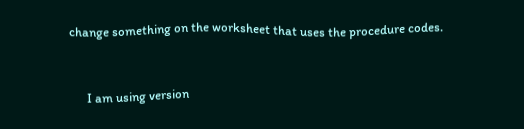change something on the worksheet that uses the procedure codes.


      I am using version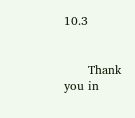10.3


      Thank you in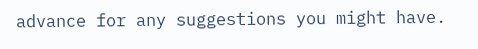advance for any suggestions you might have.